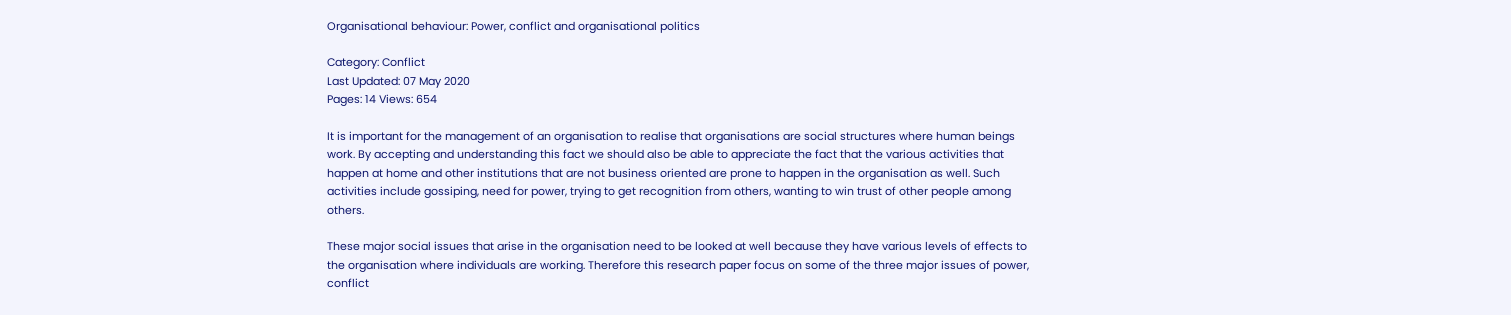Organisational behaviour: Power, conflict and organisational politics

Category: Conflict
Last Updated: 07 May 2020
Pages: 14 Views: 654

It is important for the management of an organisation to realise that organisations are social structures where human beings work. By accepting and understanding this fact we should also be able to appreciate the fact that the various activities that happen at home and other institutions that are not business oriented are prone to happen in the organisation as well. Such activities include gossiping, need for power, trying to get recognition from others, wanting to win trust of other people among others.

These major social issues that arise in the organisation need to be looked at well because they have various levels of effects to the organisation where individuals are working. Therefore this research paper focus on some of the three major issues of power, conflict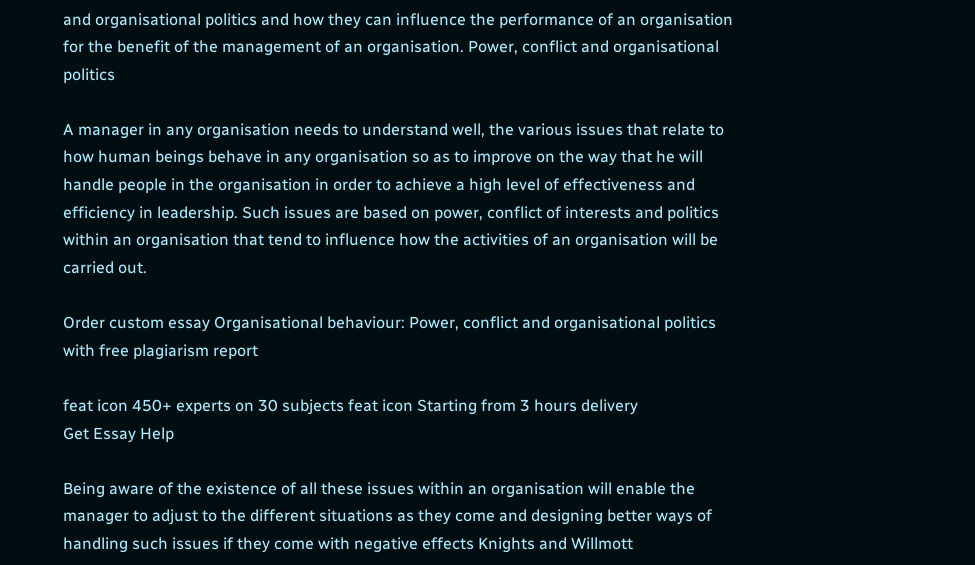and organisational politics and how they can influence the performance of an organisation for the benefit of the management of an organisation. Power, conflict and organisational politics

A manager in any organisation needs to understand well, the various issues that relate to how human beings behave in any organisation so as to improve on the way that he will handle people in the organisation in order to achieve a high level of effectiveness and efficiency in leadership. Such issues are based on power, conflict of interests and politics within an organisation that tend to influence how the activities of an organisation will be carried out.

Order custom essay Organisational behaviour: Power, conflict and organisational politics with free plagiarism report

feat icon 450+ experts on 30 subjects feat icon Starting from 3 hours delivery
Get Essay Help

Being aware of the existence of all these issues within an organisation will enable the manager to adjust to the different situations as they come and designing better ways of handling such issues if they come with negative effects Knights and Willmott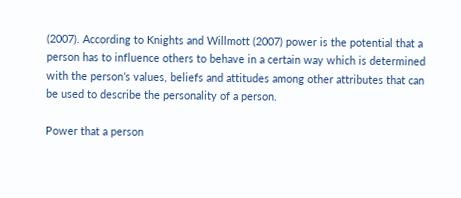(2007). According to Knights and Willmott (2007) power is the potential that a person has to influence others to behave in a certain way which is determined with the person’s values, beliefs and attitudes among other attributes that can be used to describe the personality of a person.

Power that a person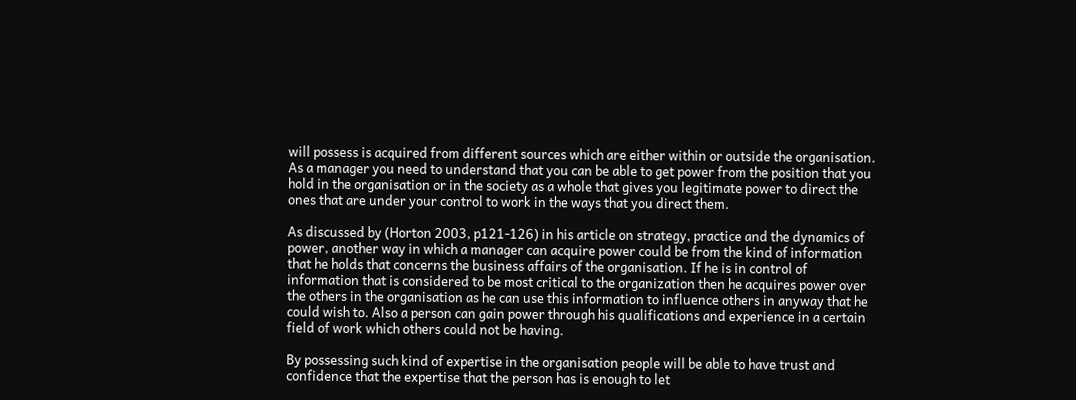will possess is acquired from different sources which are either within or outside the organisation. As a manager you need to understand that you can be able to get power from the position that you hold in the organisation or in the society as a whole that gives you legitimate power to direct the ones that are under your control to work in the ways that you direct them.

As discussed by (Horton 2003, p121-126) in his article on strategy, practice and the dynamics of power, another way in which a manager can acquire power could be from the kind of information that he holds that concerns the business affairs of the organisation. If he is in control of information that is considered to be most critical to the organization then he acquires power over the others in the organisation as he can use this information to influence others in anyway that he could wish to. Also a person can gain power through his qualifications and experience in a certain field of work which others could not be having.

By possessing such kind of expertise in the organisation people will be able to have trust and confidence that the expertise that the person has is enough to let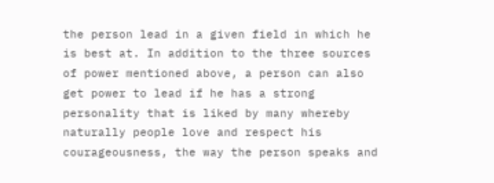the person lead in a given field in which he is best at. In addition to the three sources of power mentioned above, a person can also get power to lead if he has a strong personality that is liked by many whereby naturally people love and respect his courageousness, the way the person speaks and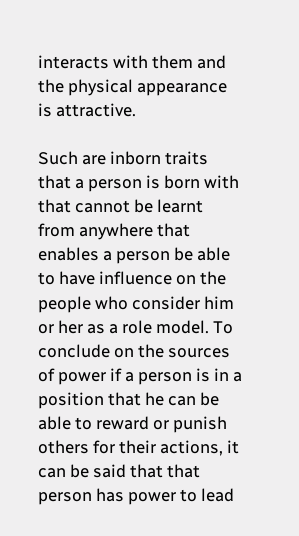interacts with them and the physical appearance is attractive.

Such are inborn traits that a person is born with that cannot be learnt from anywhere that enables a person be able to have influence on the people who consider him or her as a role model. To conclude on the sources of power if a person is in a position that he can be able to reward or punish others for their actions, it can be said that that person has power to lead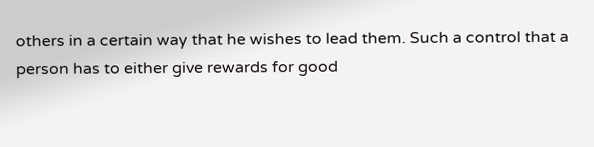others in a certain way that he wishes to lead them. Such a control that a person has to either give rewards for good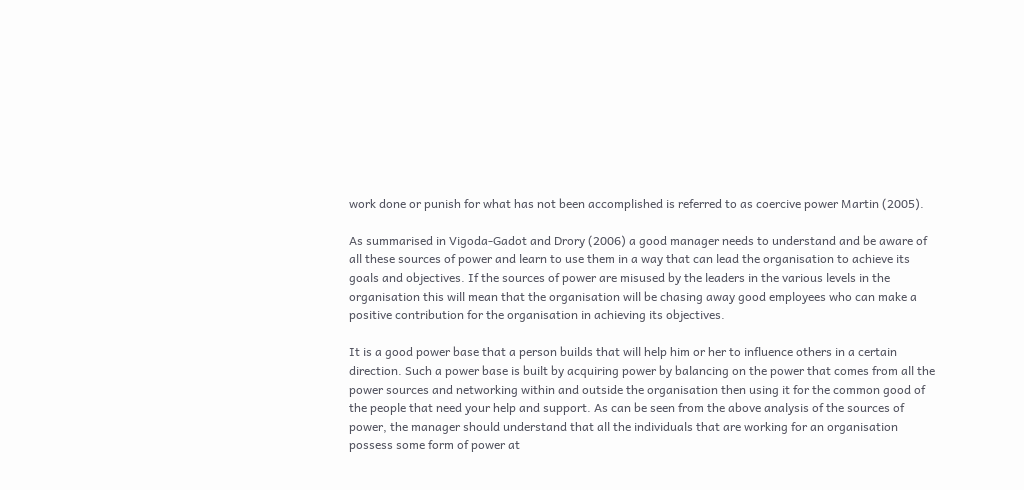work done or punish for what has not been accomplished is referred to as coercive power Martin (2005).

As summarised in Vigoda-Gadot and Drory (2006) a good manager needs to understand and be aware of all these sources of power and learn to use them in a way that can lead the organisation to achieve its goals and objectives. If the sources of power are misused by the leaders in the various levels in the organisation this will mean that the organisation will be chasing away good employees who can make a positive contribution for the organisation in achieving its objectives.

It is a good power base that a person builds that will help him or her to influence others in a certain direction. Such a power base is built by acquiring power by balancing on the power that comes from all the power sources and networking within and outside the organisation then using it for the common good of the people that need your help and support. As can be seen from the above analysis of the sources of power, the manager should understand that all the individuals that are working for an organisation possess some form of power at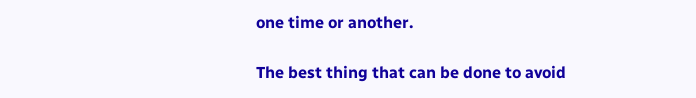one time or another.

The best thing that can be done to avoid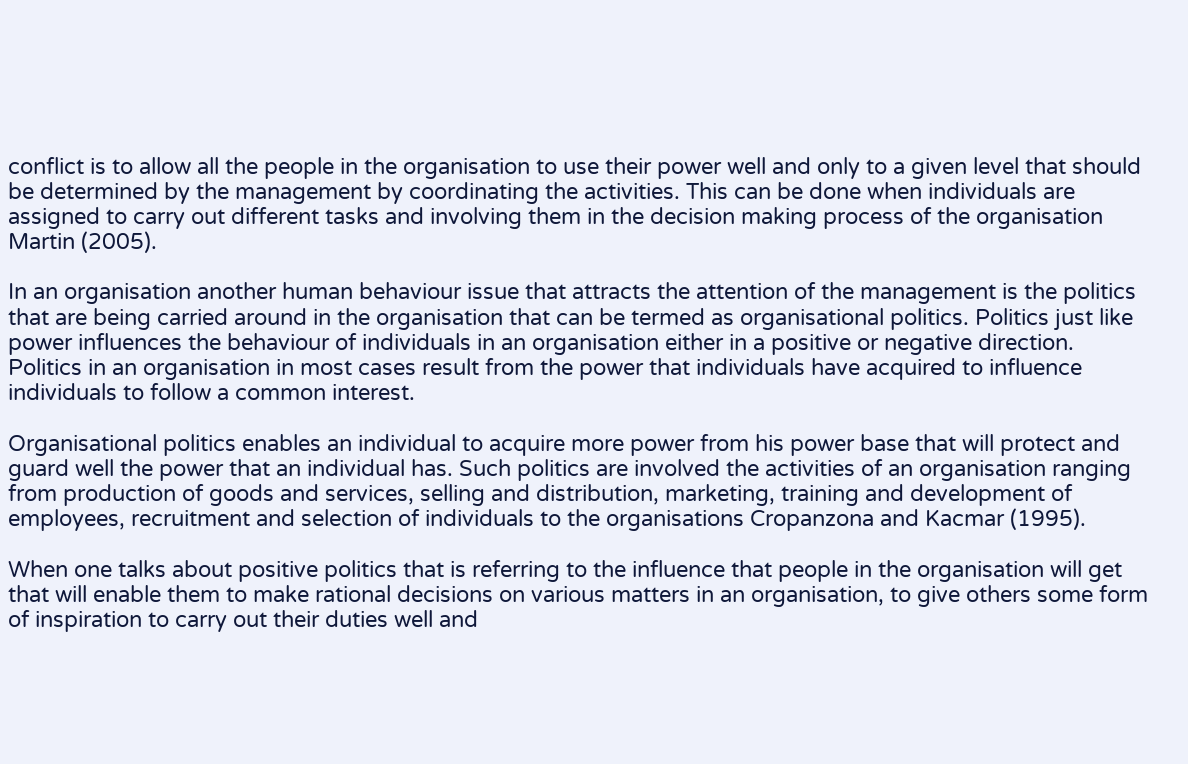conflict is to allow all the people in the organisation to use their power well and only to a given level that should be determined by the management by coordinating the activities. This can be done when individuals are assigned to carry out different tasks and involving them in the decision making process of the organisation Martin (2005).

In an organisation another human behaviour issue that attracts the attention of the management is the politics that are being carried around in the organisation that can be termed as organisational politics. Politics just like power influences the behaviour of individuals in an organisation either in a positive or negative direction. Politics in an organisation in most cases result from the power that individuals have acquired to influence individuals to follow a common interest.

Organisational politics enables an individual to acquire more power from his power base that will protect and guard well the power that an individual has. Such politics are involved the activities of an organisation ranging from production of goods and services, selling and distribution, marketing, training and development of employees, recruitment and selection of individuals to the organisations Cropanzona and Kacmar (1995).

When one talks about positive politics that is referring to the influence that people in the organisation will get that will enable them to make rational decisions on various matters in an organisation, to give others some form of inspiration to carry out their duties well and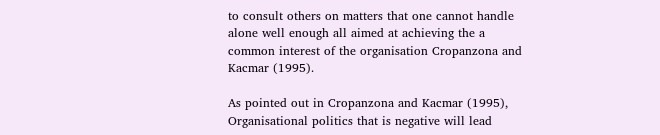to consult others on matters that one cannot handle alone well enough all aimed at achieving the a common interest of the organisation Cropanzona and Kacmar (1995).

As pointed out in Cropanzona and Kacmar (1995), Organisational politics that is negative will lead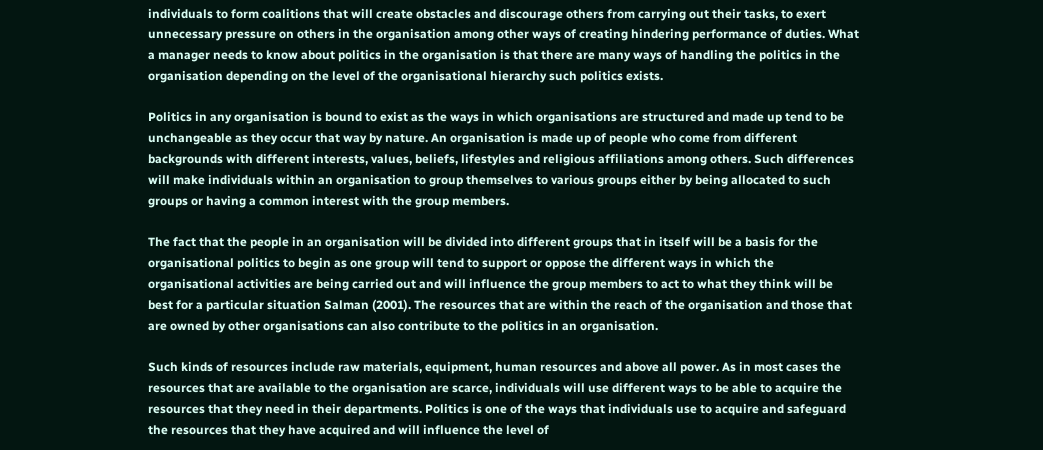individuals to form coalitions that will create obstacles and discourage others from carrying out their tasks, to exert unnecessary pressure on others in the organisation among other ways of creating hindering performance of duties. What a manager needs to know about politics in the organisation is that there are many ways of handling the politics in the organisation depending on the level of the organisational hierarchy such politics exists.

Politics in any organisation is bound to exist as the ways in which organisations are structured and made up tend to be unchangeable as they occur that way by nature. An organisation is made up of people who come from different backgrounds with different interests, values, beliefs, lifestyles and religious affiliations among others. Such differences will make individuals within an organisation to group themselves to various groups either by being allocated to such groups or having a common interest with the group members.

The fact that the people in an organisation will be divided into different groups that in itself will be a basis for the organisational politics to begin as one group will tend to support or oppose the different ways in which the organisational activities are being carried out and will influence the group members to act to what they think will be best for a particular situation Salman (2001). The resources that are within the reach of the organisation and those that are owned by other organisations can also contribute to the politics in an organisation.

Such kinds of resources include raw materials, equipment, human resources and above all power. As in most cases the resources that are available to the organisation are scarce, individuals will use different ways to be able to acquire the resources that they need in their departments. Politics is one of the ways that individuals use to acquire and safeguard the resources that they have acquired and will influence the level of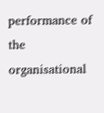performance of the organisational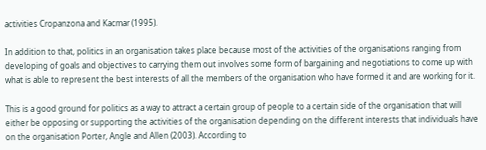activities Cropanzona and Kacmar (1995).

In addition to that, politics in an organisation takes place because most of the activities of the organisations ranging from developing of goals and objectives to carrying them out involves some form of bargaining and negotiations to come up with what is able to represent the best interests of all the members of the organisation who have formed it and are working for it.

This is a good ground for politics as a way to attract a certain group of people to a certain side of the organisation that will either be opposing or supporting the activities of the organisation depending on the different interests that individuals have on the organisation Porter, Angle and Allen (2003). According to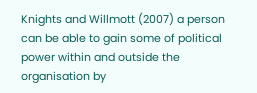Knights and Willmott (2007) a person can be able to gain some of political power within and outside the organisation by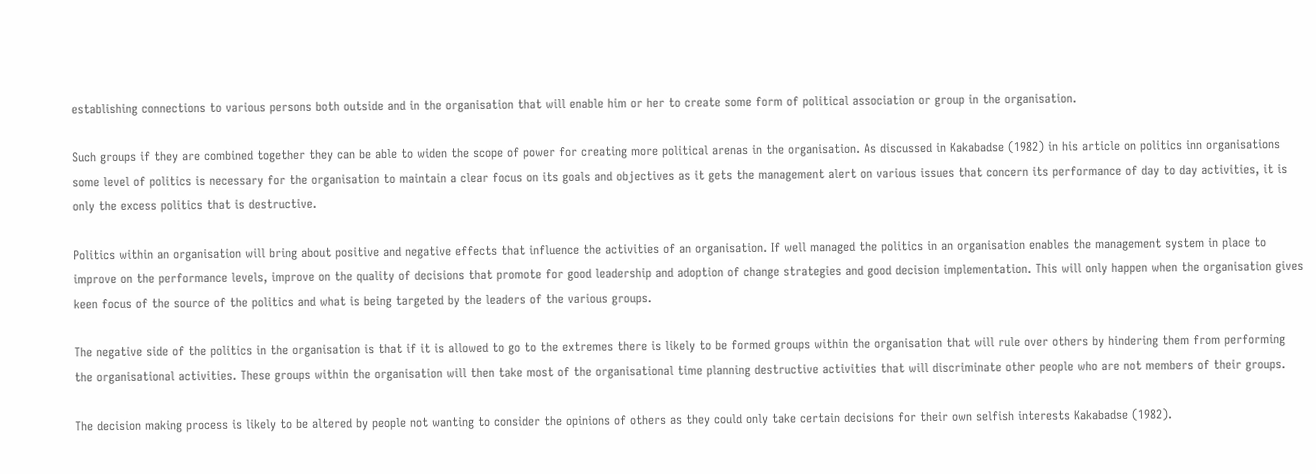establishing connections to various persons both outside and in the organisation that will enable him or her to create some form of political association or group in the organisation.

Such groups if they are combined together they can be able to widen the scope of power for creating more political arenas in the organisation. As discussed in Kakabadse (1982) in his article on politics inn organisations some level of politics is necessary for the organisation to maintain a clear focus on its goals and objectives as it gets the management alert on various issues that concern its performance of day to day activities, it is only the excess politics that is destructive.

Politics within an organisation will bring about positive and negative effects that influence the activities of an organisation. If well managed the politics in an organisation enables the management system in place to improve on the performance levels, improve on the quality of decisions that promote for good leadership and adoption of change strategies and good decision implementation. This will only happen when the organisation gives keen focus of the source of the politics and what is being targeted by the leaders of the various groups.

The negative side of the politics in the organisation is that if it is allowed to go to the extremes there is likely to be formed groups within the organisation that will rule over others by hindering them from performing the organisational activities. These groups within the organisation will then take most of the organisational time planning destructive activities that will discriminate other people who are not members of their groups.

The decision making process is likely to be altered by people not wanting to consider the opinions of others as they could only take certain decisions for their own selfish interests Kakabadse (1982).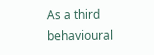As a third behavioural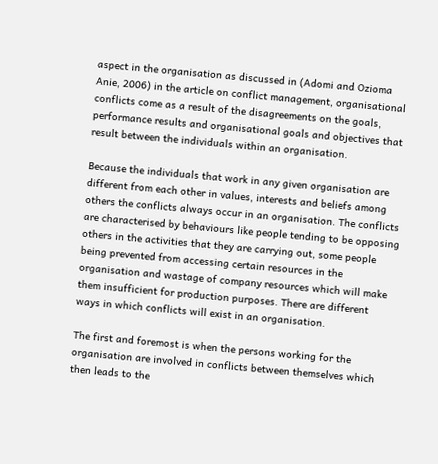aspect in the organisation as discussed in (Adomi and Ozioma Anie, 2006) in the article on conflict management, organisational conflicts come as a result of the disagreements on the goals, performance results and organisational goals and objectives that result between the individuals within an organisation.

Because the individuals that work in any given organisation are different from each other in values, interests and beliefs among others the conflicts always occur in an organisation. The conflicts are characterised by behaviours like people tending to be opposing others in the activities that they are carrying out, some people being prevented from accessing certain resources in the organisation and wastage of company resources which will make them insufficient for production purposes. There are different ways in which conflicts will exist in an organisation.

The first and foremost is when the persons working for the organisation are involved in conflicts between themselves which then leads to the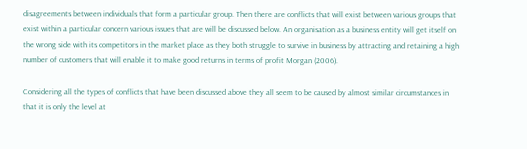disagreements between individuals that form a particular group. Then there are conflicts that will exist between various groups that exist within a particular concern various issues that are will be discussed below. An organisation as a business entity will get itself on the wrong side with its competitors in the market place as they both struggle to survive in business by attracting and retaining a high number of customers that will enable it to make good returns in terms of profit Morgan (2006).

Considering all the types of conflicts that have been discussed above they all seem to be caused by almost similar circumstances in that it is only the level at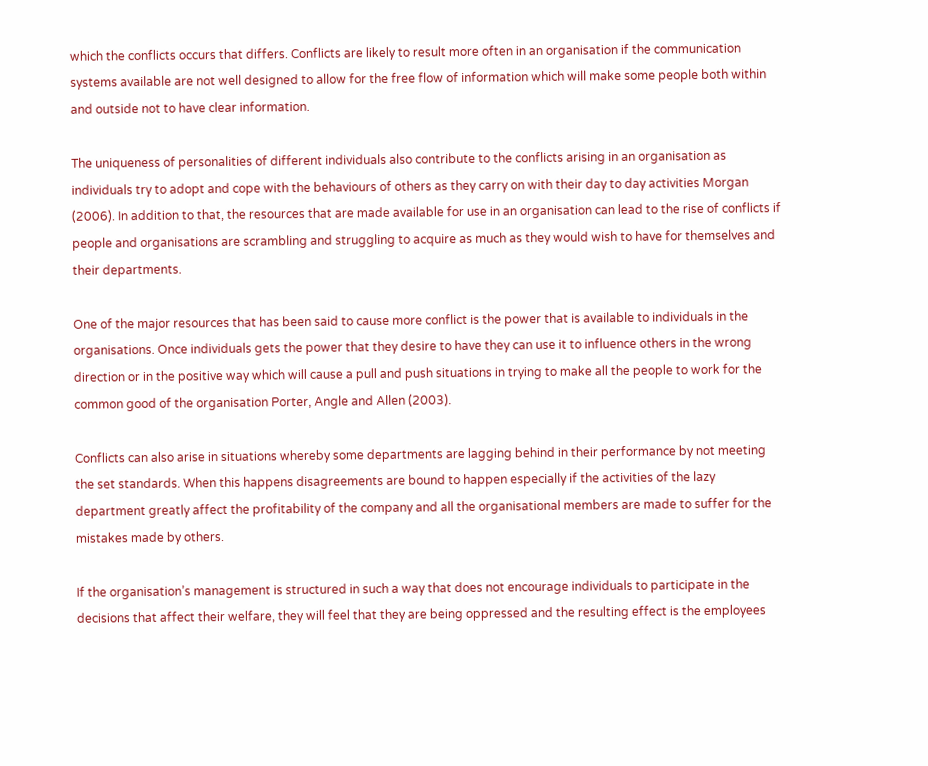which the conflicts occurs that differs. Conflicts are likely to result more often in an organisation if the communication systems available are not well designed to allow for the free flow of information which will make some people both within and outside not to have clear information.

The uniqueness of personalities of different individuals also contribute to the conflicts arising in an organisation as individuals try to adopt and cope with the behaviours of others as they carry on with their day to day activities Morgan (2006). In addition to that, the resources that are made available for use in an organisation can lead to the rise of conflicts if people and organisations are scrambling and struggling to acquire as much as they would wish to have for themselves and their departments.

One of the major resources that has been said to cause more conflict is the power that is available to individuals in the organisations. Once individuals gets the power that they desire to have they can use it to influence others in the wrong direction or in the positive way which will cause a pull and push situations in trying to make all the people to work for the common good of the organisation Porter, Angle and Allen (2003).

Conflicts can also arise in situations whereby some departments are lagging behind in their performance by not meeting the set standards. When this happens disagreements are bound to happen especially if the activities of the lazy department greatly affect the profitability of the company and all the organisational members are made to suffer for the mistakes made by others.

If the organisation’s management is structured in such a way that does not encourage individuals to participate in the decisions that affect their welfare, they will feel that they are being oppressed and the resulting effect is the employees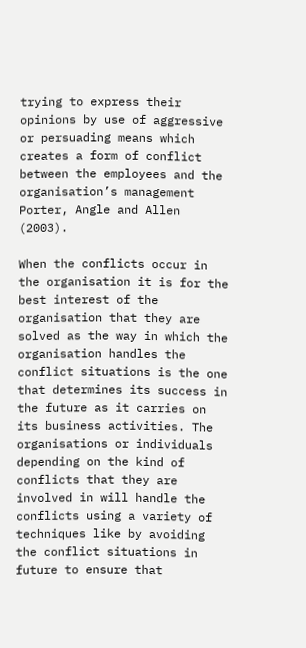trying to express their opinions by use of aggressive or persuading means which creates a form of conflict between the employees and the organisation’s management Porter, Angle and Allen (2003).

When the conflicts occur in the organisation it is for the best interest of the organisation that they are solved as the way in which the organisation handles the conflict situations is the one that determines its success in the future as it carries on its business activities. The organisations or individuals depending on the kind of conflicts that they are involved in will handle the conflicts using a variety of techniques like by avoiding the conflict situations in future to ensure that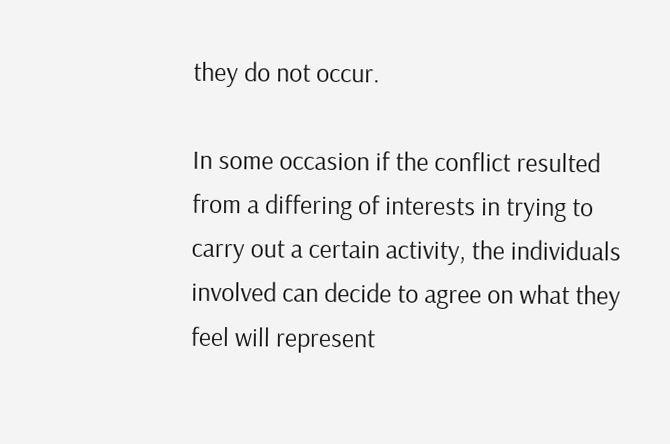they do not occur.

In some occasion if the conflict resulted from a differing of interests in trying to carry out a certain activity, the individuals involved can decide to agree on what they feel will represent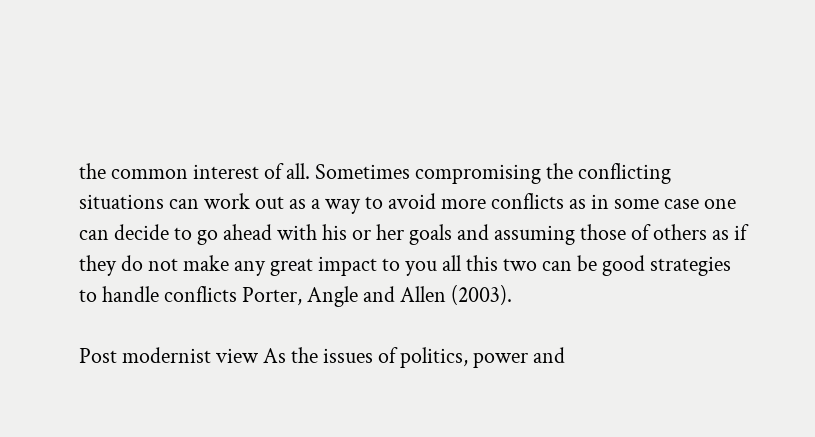the common interest of all. Sometimes compromising the conflicting situations can work out as a way to avoid more conflicts as in some case one can decide to go ahead with his or her goals and assuming those of others as if they do not make any great impact to you all this two can be good strategies to handle conflicts Porter, Angle and Allen (2003).

Post modernist view As the issues of politics, power and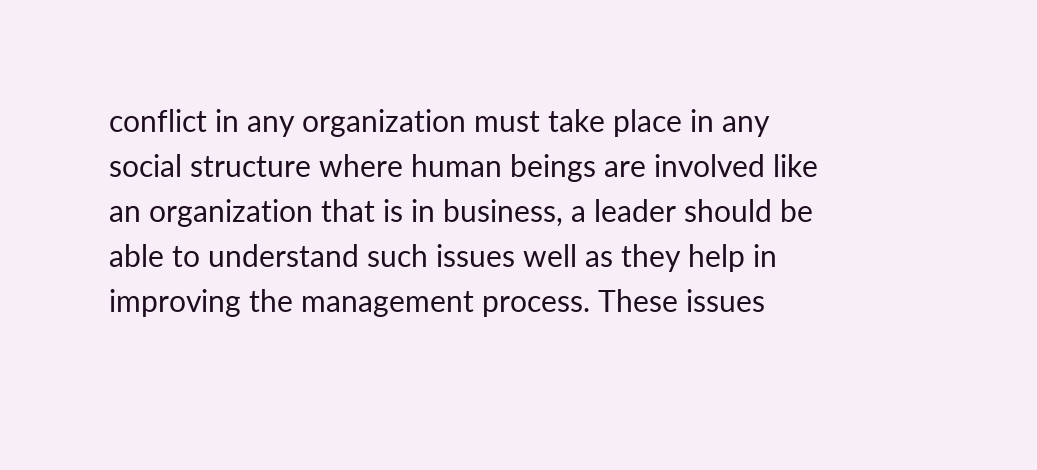conflict in any organization must take place in any social structure where human beings are involved like an organization that is in business, a leader should be able to understand such issues well as they help in improving the management process. These issues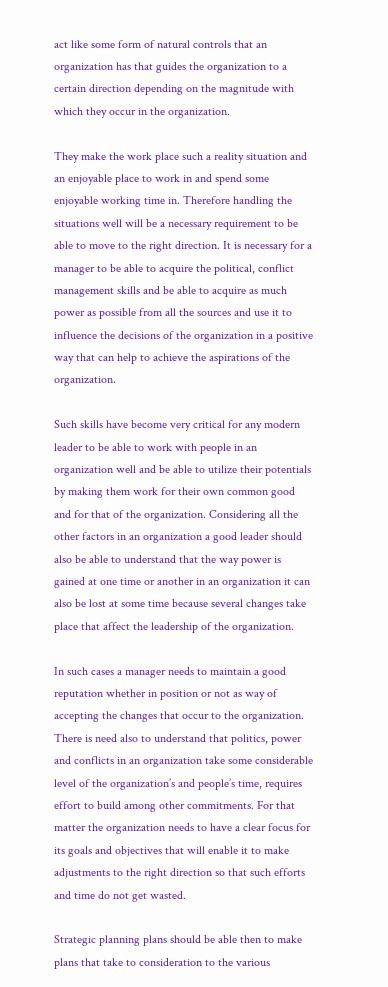act like some form of natural controls that an organization has that guides the organization to a certain direction depending on the magnitude with which they occur in the organization.

They make the work place such a reality situation and an enjoyable place to work in and spend some enjoyable working time in. Therefore handling the situations well will be a necessary requirement to be able to move to the right direction. It is necessary for a manager to be able to acquire the political, conflict management skills and be able to acquire as much power as possible from all the sources and use it to influence the decisions of the organization in a positive way that can help to achieve the aspirations of the organization.

Such skills have become very critical for any modern leader to be able to work with people in an organization well and be able to utilize their potentials by making them work for their own common good and for that of the organization. Considering all the other factors in an organization a good leader should also be able to understand that the way power is gained at one time or another in an organization it can also be lost at some time because several changes take place that affect the leadership of the organization.

In such cases a manager needs to maintain a good reputation whether in position or not as way of accepting the changes that occur to the organization. There is need also to understand that politics, power and conflicts in an organization take some considerable level of the organization’s and people’s time, requires effort to build among other commitments. For that matter the organization needs to have a clear focus for its goals and objectives that will enable it to make adjustments to the right direction so that such efforts and time do not get wasted.

Strategic planning plans should be able then to make plans that take to consideration to the various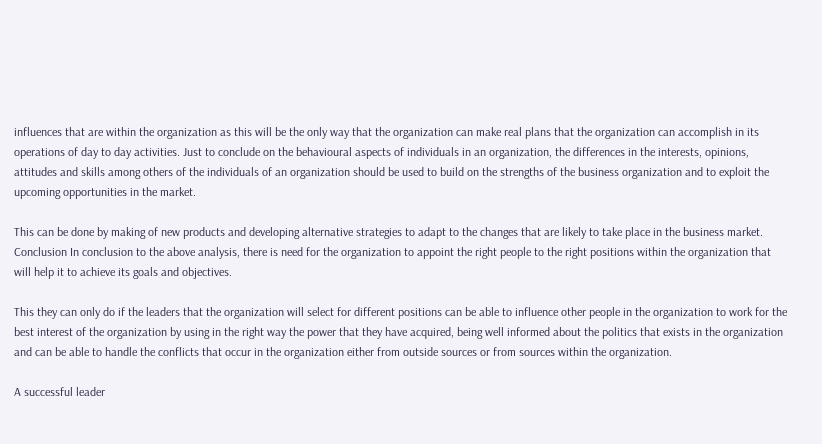influences that are within the organization as this will be the only way that the organization can make real plans that the organization can accomplish in its operations of day to day activities. Just to conclude on the behavioural aspects of individuals in an organization, the differences in the interests, opinions, attitudes and skills among others of the individuals of an organization should be used to build on the strengths of the business organization and to exploit the upcoming opportunities in the market.

This can be done by making of new products and developing alternative strategies to adapt to the changes that are likely to take place in the business market. Conclusion In conclusion to the above analysis, there is need for the organization to appoint the right people to the right positions within the organization that will help it to achieve its goals and objectives.

This they can only do if the leaders that the organization will select for different positions can be able to influence other people in the organization to work for the best interest of the organization by using in the right way the power that they have acquired, being well informed about the politics that exists in the organization and can be able to handle the conflicts that occur in the organization either from outside sources or from sources within the organization.

A successful leader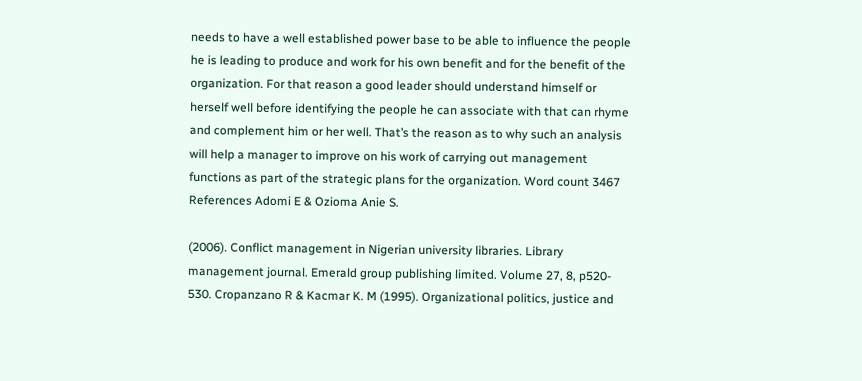needs to have a well established power base to be able to influence the people he is leading to produce and work for his own benefit and for the benefit of the organization. For that reason a good leader should understand himself or herself well before identifying the people he can associate with that can rhyme and complement him or her well. That’s the reason as to why such an analysis will help a manager to improve on his work of carrying out management functions as part of the strategic plans for the organization. Word count 3467 References Adomi E & Ozioma Anie S.

(2006). Conflict management in Nigerian university libraries. Library management journal. Emerald group publishing limited. Volume 27, 8, p520- 530. Cropanzano R & Kacmar K. M (1995). Organizational politics, justice and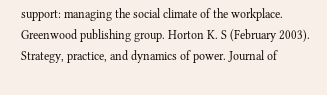support: managing the social climate of the workplace. Greenwood publishing group. Horton K. S (February 2003). Strategy, practice, and dynamics of power. Journal of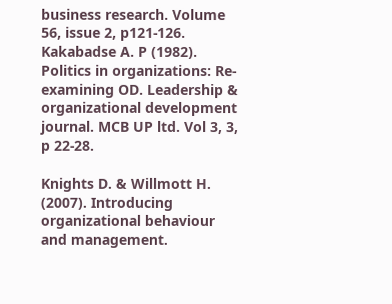business research. Volume 56, issue 2, p121-126. Kakabadse A. P (1982). Politics in organizations: Re- examining OD. Leadership & organizational development journal. MCB UP ltd. Vol 3, 3, p 22-28.

Knights D. & Willmott H. (2007). Introducing organizational behaviour and management.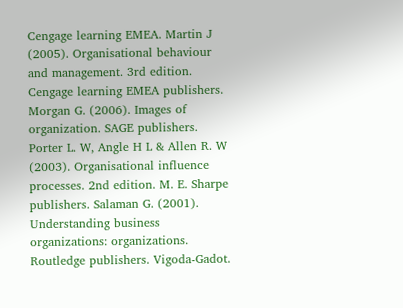Cengage learning EMEA. Martin J (2005). Organisational behaviour and management. 3rd edition. Cengage learning EMEA publishers. Morgan G. (2006). Images of organization. SAGE publishers. Porter L. W, Angle H L & Allen R. W (2003). Organisational influence processes. 2nd edition. M. E. Sharpe publishers. Salaman G. (2001). Understanding business organizations: organizations. Routledge publishers. Vigoda-Gadot.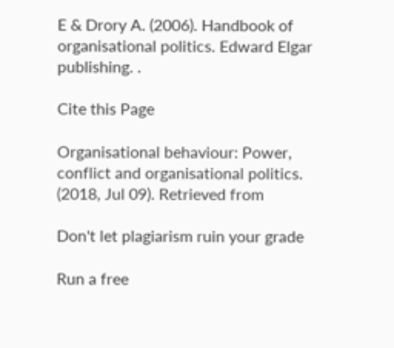E & Drory A. (2006). Handbook of organisational politics. Edward Elgar publishing. .

Cite this Page

Organisational behaviour: Power, conflict and organisational politics. (2018, Jul 09). Retrieved from

Don't let plagiarism ruin your grade

Run a free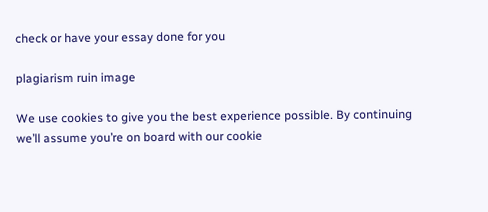check or have your essay done for you

plagiarism ruin image

We use cookies to give you the best experience possible. By continuing we’ll assume you’re on board with our cookie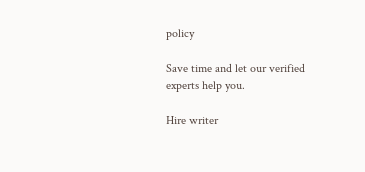policy

Save time and let our verified experts help you.

Hire writer